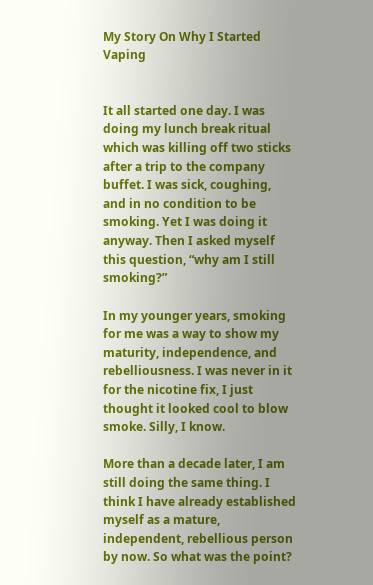My Story On Why I Started Vaping


It all started one day. I was doing my lunch break ritual which was killing off two sticks after a trip to the company buffet. I was sick, coughing, and in no condition to be smoking. Yet I was doing it anyway. Then I asked myself this question, “why am I still smoking?”

In my younger years, smoking for me was a way to show my maturity, independence, and rebelliousness. I was never in it for the nicotine fix, I just thought it looked cool to blow smoke. Silly, I know.

More than a decade later, I am still doing the same thing. I think I have already established myself as a mature, independent, rebellious person by now. So what was the point?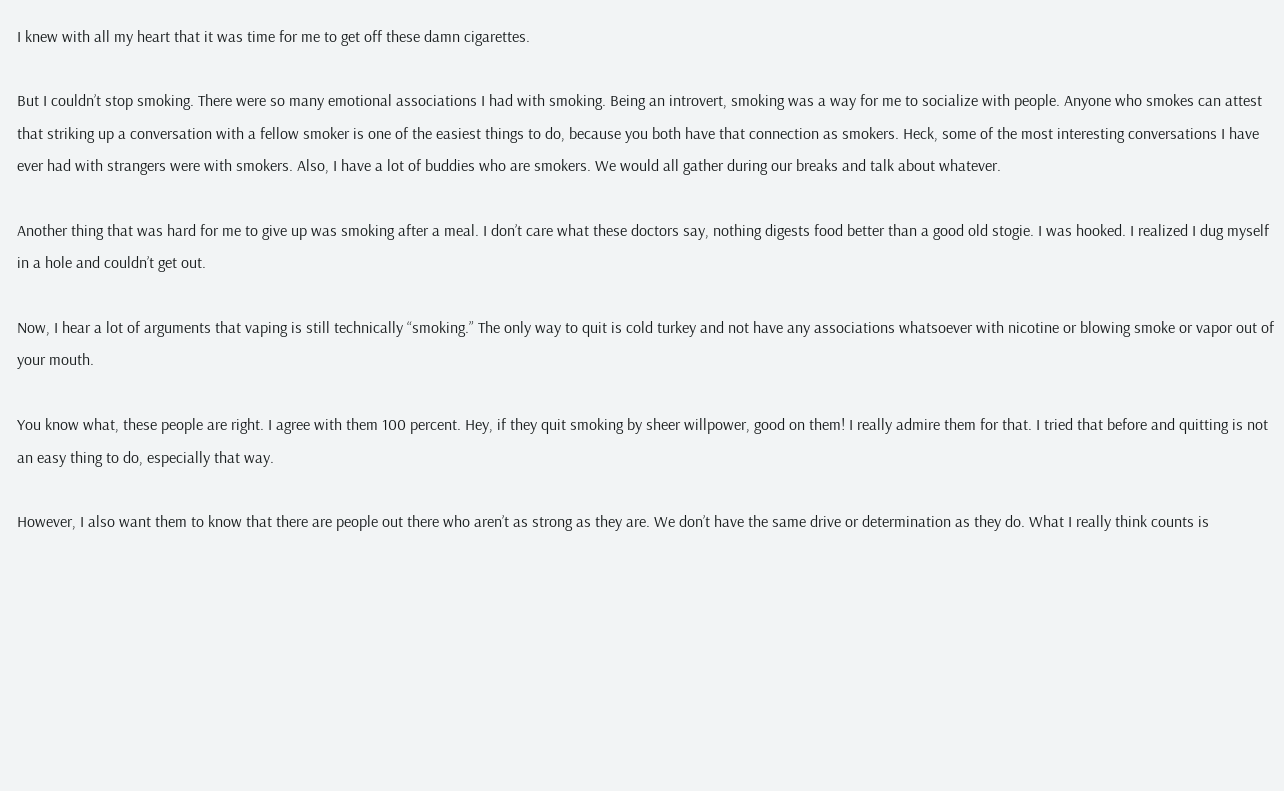I knew with all my heart that it was time for me to get off these damn cigarettes.

But I couldn’t stop smoking. There were so many emotional associations I had with smoking. Being an introvert, smoking was a way for me to socialize with people. Anyone who smokes can attest that striking up a conversation with a fellow smoker is one of the easiest things to do, because you both have that connection as smokers. Heck, some of the most interesting conversations I have ever had with strangers were with smokers. Also, I have a lot of buddies who are smokers. We would all gather during our breaks and talk about whatever.

Another thing that was hard for me to give up was smoking after a meal. I don’t care what these doctors say, nothing digests food better than a good old stogie. I was hooked. I realized I dug myself in a hole and couldn’t get out.

Now, I hear a lot of arguments that vaping is still technically “smoking.” The only way to quit is cold turkey and not have any associations whatsoever with nicotine or blowing smoke or vapor out of your mouth.

You know what, these people are right. I agree with them 100 percent. Hey, if they quit smoking by sheer willpower, good on them! I really admire them for that. I tried that before and quitting is not an easy thing to do, especially that way.

However, I also want them to know that there are people out there who aren’t as strong as they are. We don’t have the same drive or determination as they do. What I really think counts is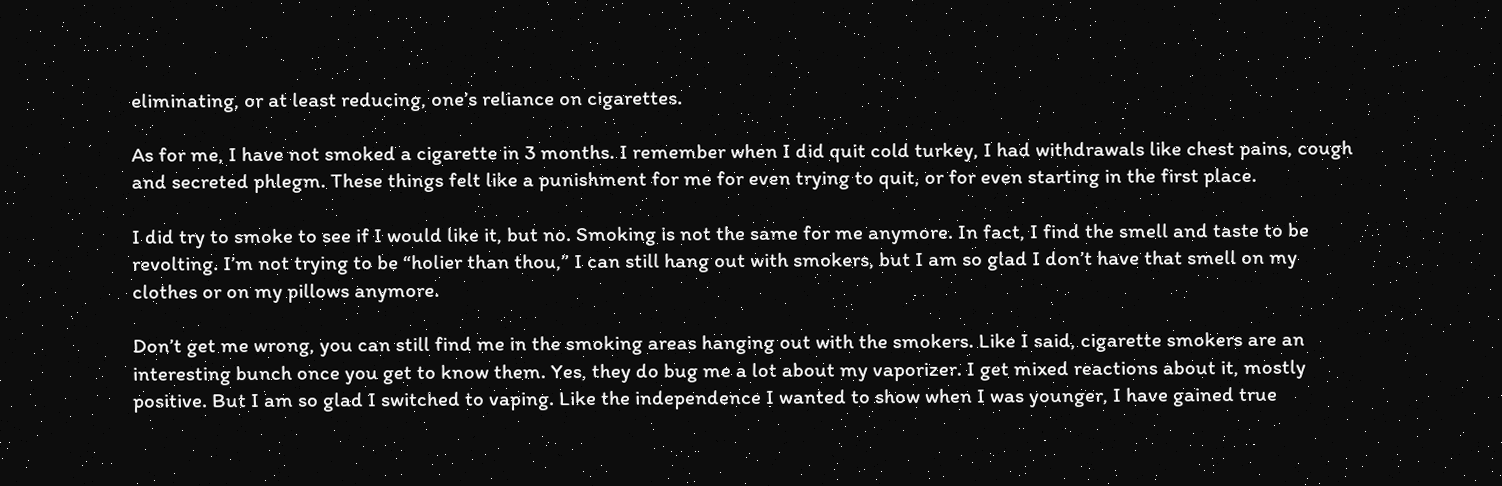eliminating, or at least reducing, one’s reliance on cigarettes.

As for me, I have not smoked a cigarette in 3 months. I remember when I did quit cold turkey, I had withdrawals like chest pains, cough and secreted phlegm. These things felt like a punishment for me for even trying to quit, or for even starting in the first place.

I did try to smoke to see if I would like it, but no. Smoking is not the same for me anymore. In fact, I find the smell and taste to be revolting. I’m not trying to be “holier than thou,” I can still hang out with smokers, but I am so glad I don’t have that smell on my clothes or on my pillows anymore.

Don’t get me wrong, you can still find me in the smoking areas hanging out with the smokers. Like I said, cigarette smokers are an interesting bunch once you get to know them. Yes, they do bug me a lot about my vaporizer. I get mixed reactions about it, mostly positive. But I am so glad I switched to vaping. Like the independence I wanted to show when I was younger, I have gained true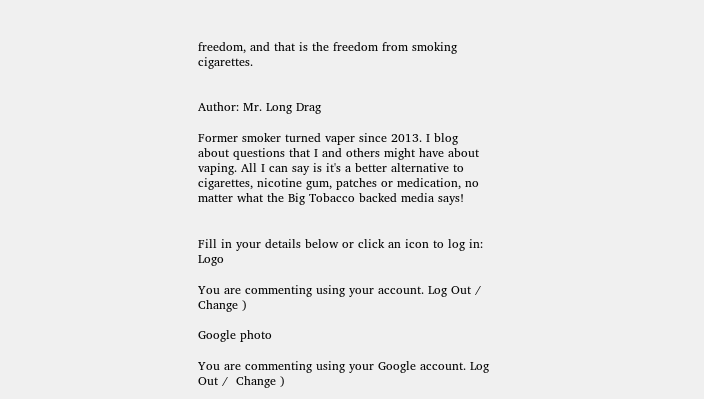freedom, and that is the freedom from smoking cigarettes.


Author: Mr. Long Drag

Former smoker turned vaper since 2013. I blog about questions that I and others might have about vaping. All I can say is it's a better alternative to cigarettes, nicotine gum, patches or medication, no matter what the Big Tobacco backed media says!


Fill in your details below or click an icon to log in: Logo

You are commenting using your account. Log Out /  Change )

Google photo

You are commenting using your Google account. Log Out /  Change )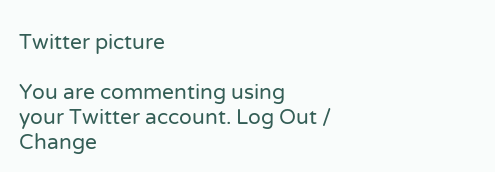Twitter picture

You are commenting using your Twitter account. Log Out /  Change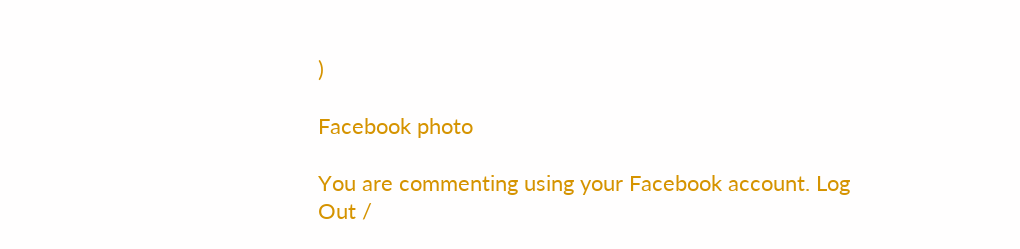)

Facebook photo

You are commenting using your Facebook account. Log Out /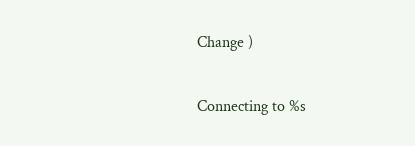Change )

Connecting to %s